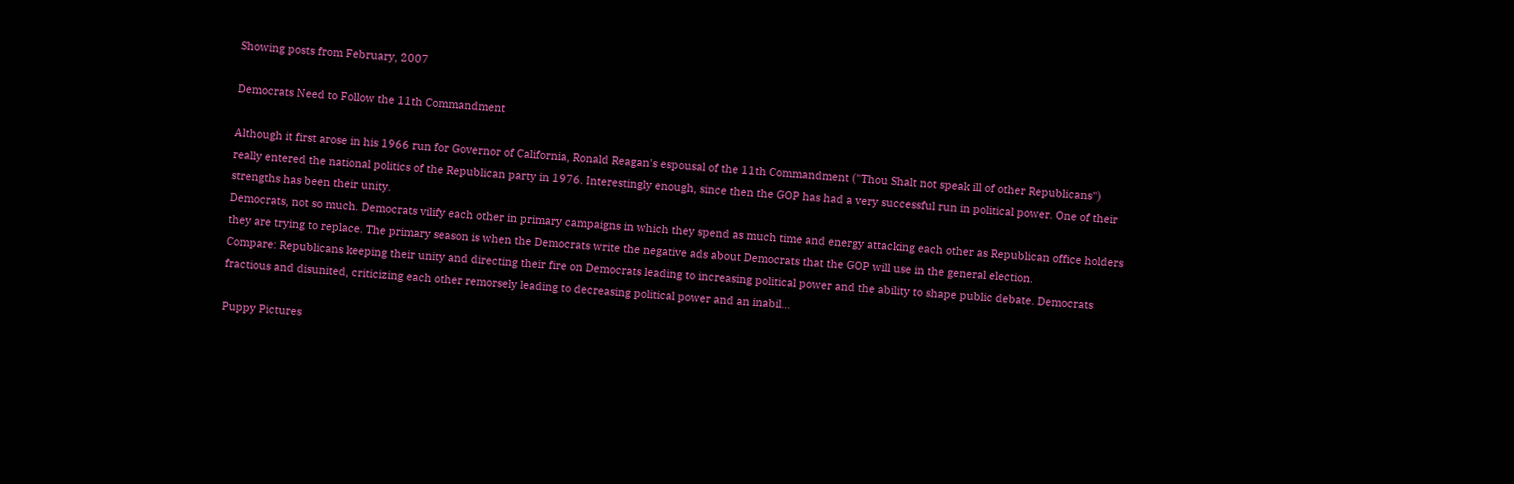Showing posts from February, 2007

Democrats Need to Follow the 11th Commandment

Although it first arose in his 1966 run for Governor of California, Ronald Reagan's espousal of the 11th Commandment ("Thou Shalt not speak ill of other Republicans") really entered the national politics of the Republican party in 1976. Interestingly enough, since then the GOP has had a very successful run in political power. One of their strengths has been their unity.
Democrats, not so much. Democrats vilify each other in primary campaigns in which they spend as much time and energy attacking each other as Republican office holders they are trying to replace. The primary season is when the Democrats write the negative ads about Democrats that the GOP will use in the general election.
Compare: Republicans keeping their unity and directing their fire on Democrats leading to increasing political power and the ability to shape public debate. Democrats fractious and disunited, criticizing each other remorsely leading to decreasing political power and an inabil…

Puppy Pictures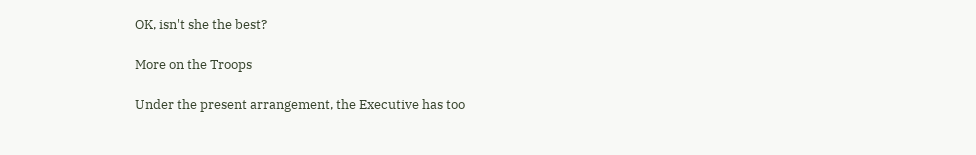OK, isn't she the best?

More on the Troops

Under the present arrangement, the Executive has too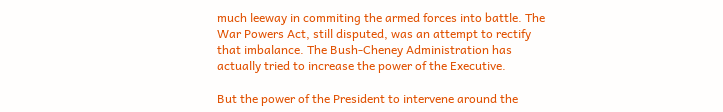much leeway in commiting the armed forces into battle. The War Powers Act, still disputed, was an attempt to rectify that imbalance. The Bush-Cheney Administration has actually tried to increase the power of the Executive.

But the power of the President to intervene around the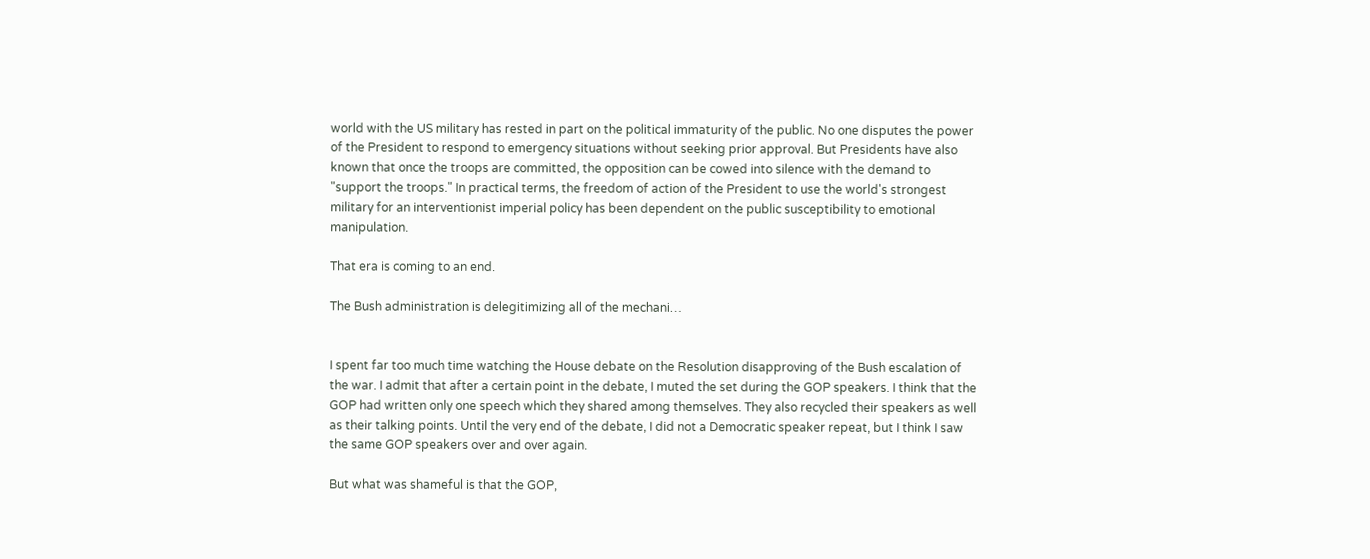world with the US military has rested in part on the political immaturity of the public. No one disputes the power of the President to respond to emergency situations without seeking prior approval. But Presidents have also known that once the troops are committed, the opposition can be cowed into silence with the demand to "support the troops." In practical terms, the freedom of action of the President to use the world's strongest military for an interventionist imperial policy has been dependent on the public susceptibility to emotional manipulation.

That era is coming to an end.

The Bush administration is delegitimizing all of the mechani…


I spent far too much time watching the House debate on the Resolution disapproving of the Bush escalation of the war. I admit that after a certain point in the debate, I muted the set during the GOP speakers. I think that the GOP had written only one speech which they shared among themselves. They also recycled their speakers as well as their talking points. Until the very end of the debate, I did not a Democratic speaker repeat, but I think I saw the same GOP speakers over and over again.

But what was shameful is that the GOP,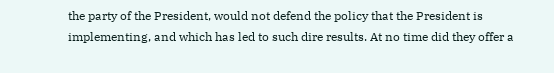the party of the President, would not defend the policy that the President is implementing, and which has led to such dire results. At no time did they offer a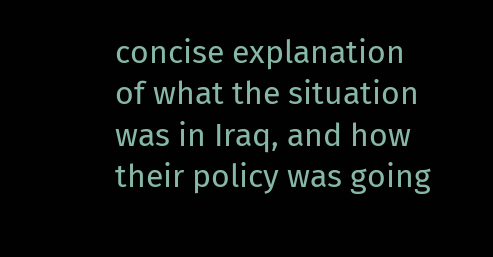concise explanation of what the situation was in Iraq, and how their policy was going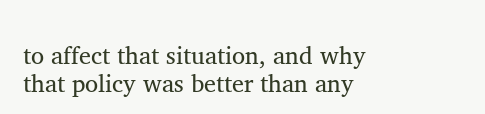to affect that situation, and why that policy was better than any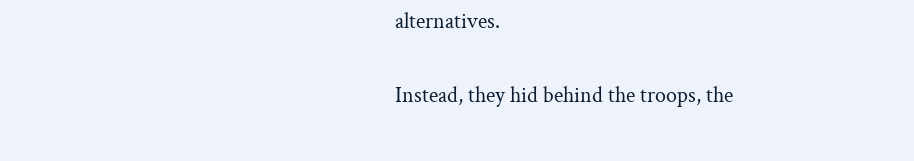alternatives.

Instead, they hid behind the troops, the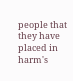people that they have placed in harm's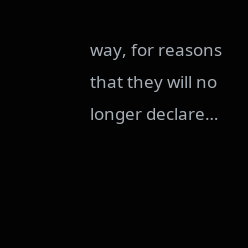way, for reasons that they will no longer declare…